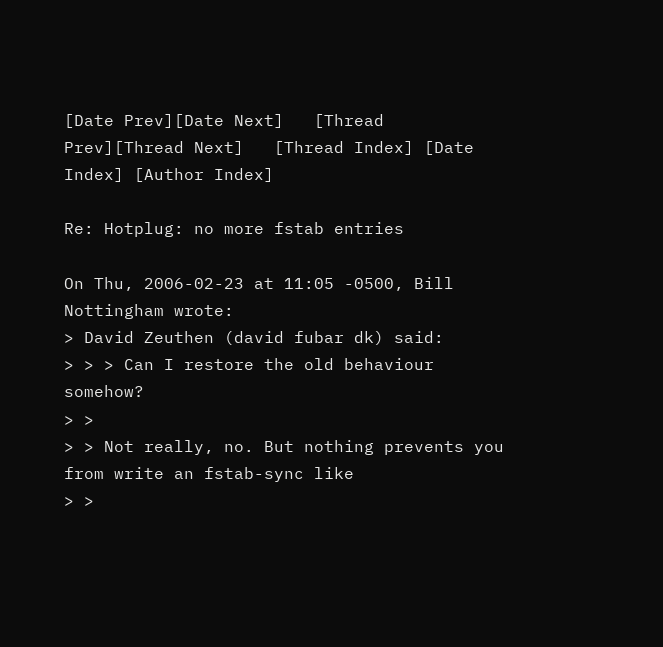[Date Prev][Date Next]   [Thread Prev][Thread Next]   [Thread Index] [Date Index] [Author Index]

Re: Hotplug: no more fstab entries

On Thu, 2006-02-23 at 11:05 -0500, Bill Nottingham wrote:
> David Zeuthen (david fubar dk) said:
> > > Can I restore the old behaviour somehow?
> >
> > Not really, no. But nothing prevents you from write an fstab-sync like
> >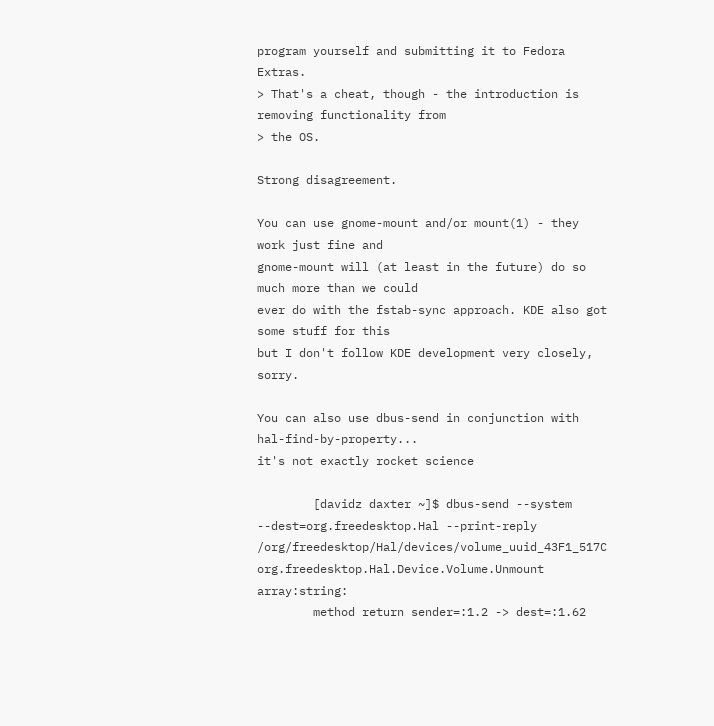program yourself and submitting it to Fedora Extras.
> That's a cheat, though - the introduction is removing functionality from
> the OS.

Strong disagreement.

You can use gnome-mount and/or mount(1) - they work just fine and
gnome-mount will (at least in the future) do so much more than we could
ever do with the fstab-sync approach. KDE also got some stuff for this
but I don't follow KDE development very closely, sorry.

You can also use dbus-send in conjunction with hal-find-by-property...
it's not exactly rocket science

        [davidz daxter ~]$ dbus-send --system --dest=org.freedesktop.Hal --print-reply /org/freedesktop/Hal/devices/volume_uuid_43F1_517C org.freedesktop.Hal.Device.Volume.Unmount array:string:
        method return sender=:1.2 -> dest=:1.62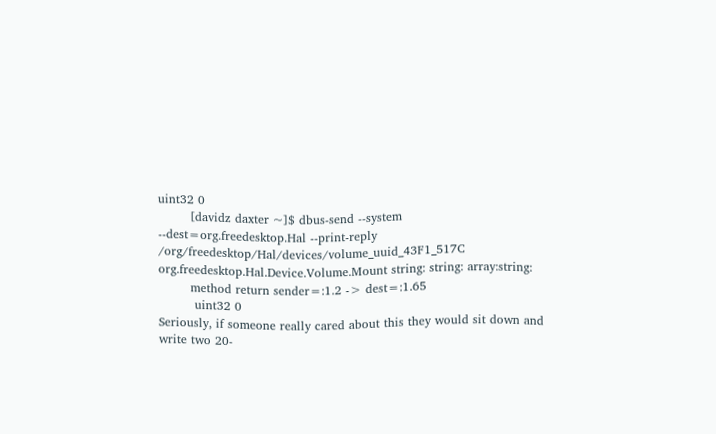uint32 0
        [davidz daxter ~]$ dbus-send --system --dest=org.freedesktop.Hal --print-reply /org/freedesktop/Hal/devices/volume_uuid_43F1_517C org.freedesktop.Hal.Device.Volume.Mount string: string: array:string:
        method return sender=:1.2 -> dest=:1.65
         uint32 0
Seriously, if someone really cared about this they would sit down and
write two 20-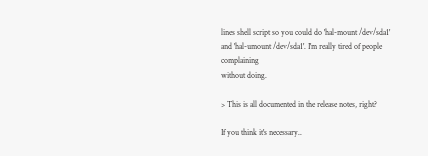lines shell script so you could do 'hal-mount /dev/sda1'
and 'hal-umount /dev/sda1'. I'm really tired of people complaining
without doing.

> This is all documented in the release notes, right?

If you think it's necessary..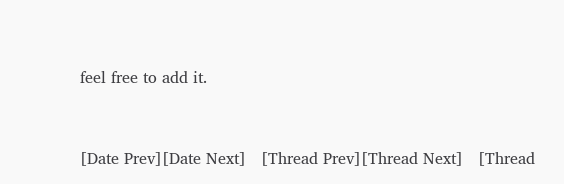feel free to add it.


[Date Prev][Date Next]   [Thread Prev][Thread Next]   [Thread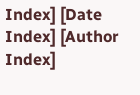Index] [Date Index] [Author Index]